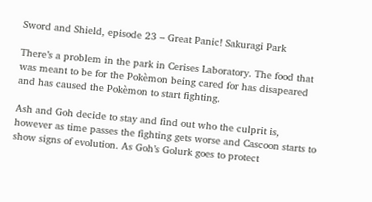Sword and Shield, episode 23 – Great Panic! Sakuragi Park

There’s a problem in the park in Cerises Laboratory. The food that was meant to be for the Pokèmon being cared for has disapeared and has caused the Pokèmon to start fighting.

Ash and Goh decide to stay and find out who the culprit is, however as time passes the fighting gets worse and Cascoon starts to show signs of evolution. As Goh’s Golurk goes to protect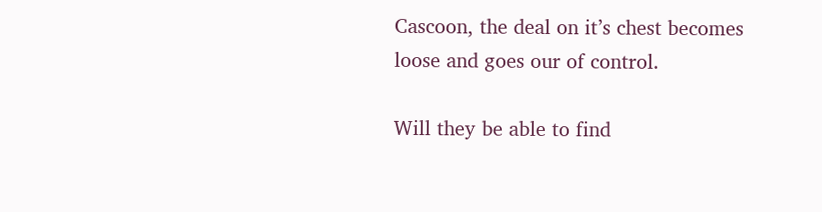Cascoon, the deal on it’s chest becomes loose and goes our of control.

Will they be able to find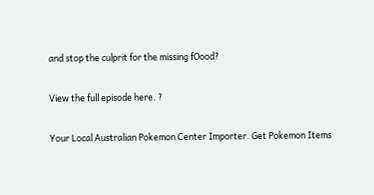and stop the culprit for the missing fOood?

View the full episode here. ?

Your Local Australian Pokemon Center Importer. Get Pokemon Items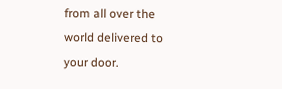from all over the world delivered to your door.